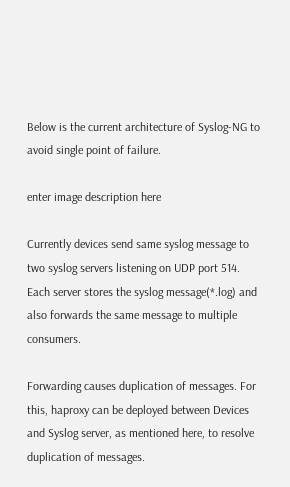Below is the current architecture of Syslog-NG to avoid single point of failure.

enter image description here

Currently devices send same syslog message to two syslog servers listening on UDP port 514. Each server stores the syslog message(*.log) and also forwards the same message to multiple consumers.

Forwarding causes duplication of messages. For this, haproxy can be deployed between Devices and Syslog server, as mentioned here, to resolve duplication of messages.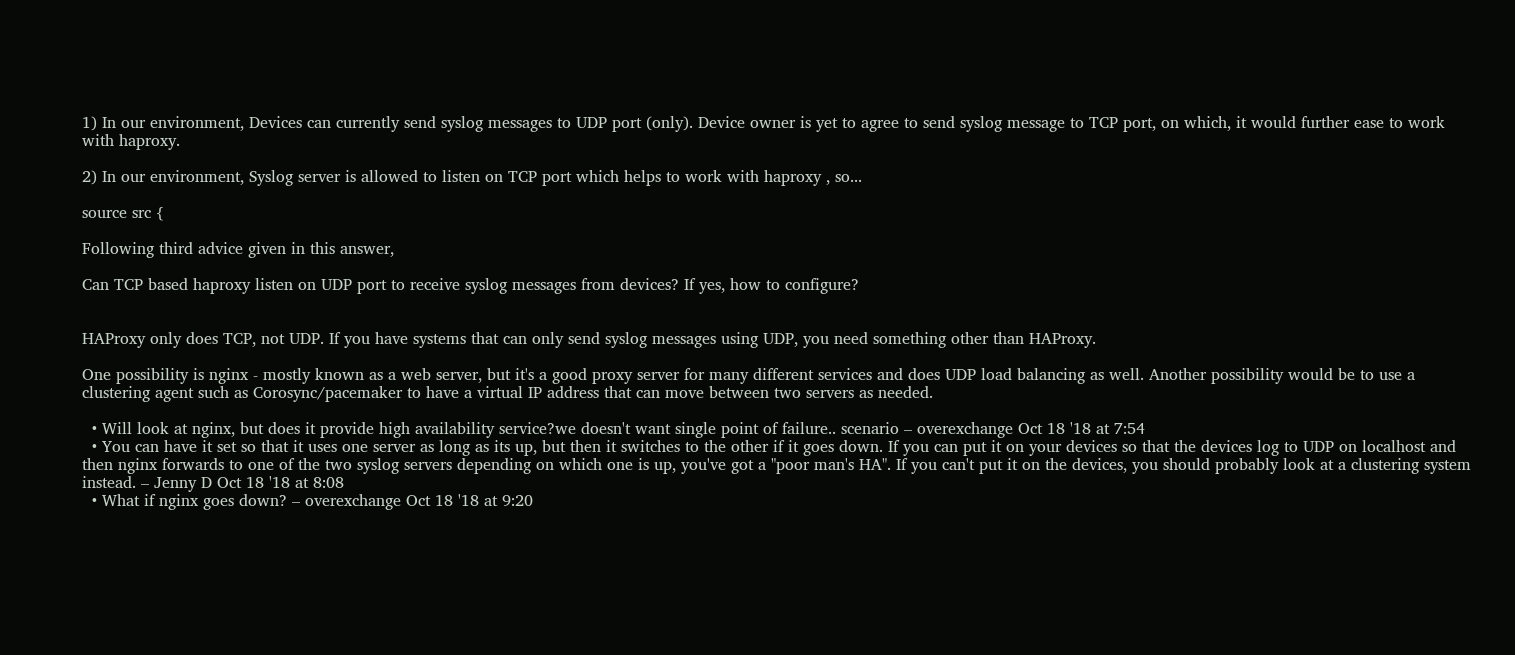1) In our environment, Devices can currently send syslog messages to UDP port (only). Device owner is yet to agree to send syslog message to TCP port, on which, it would further ease to work with haproxy.

2) In our environment, Syslog server is allowed to listen on TCP port which helps to work with haproxy , so...

source src {

Following third advice given in this answer,

Can TCP based haproxy listen on UDP port to receive syslog messages from devices? If yes, how to configure?


HAProxy only does TCP, not UDP. If you have systems that can only send syslog messages using UDP, you need something other than HAProxy.

One possibility is nginx - mostly known as a web server, but it's a good proxy server for many different services and does UDP load balancing as well. Another possibility would be to use a clustering agent such as Corosync/pacemaker to have a virtual IP address that can move between two servers as needed.

  • Will look at nginx, but does it provide high availability service?we doesn't want single point of failure.. scenario – overexchange Oct 18 '18 at 7:54
  • You can have it set so that it uses one server as long as its up, but then it switches to the other if it goes down. If you can put it on your devices so that the devices log to UDP on localhost and then nginx forwards to one of the two syslog servers depending on which one is up, you've got a "poor man's HA". If you can't put it on the devices, you should probably look at a clustering system instead. – Jenny D Oct 18 '18 at 8:08
  • What if nginx goes down? – overexchange Oct 18 '18 at 9:20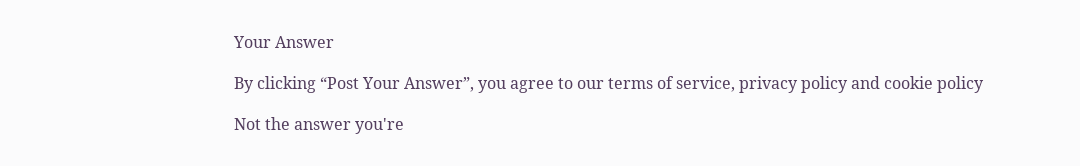Your Answer

By clicking “Post Your Answer”, you agree to our terms of service, privacy policy and cookie policy

Not the answer you're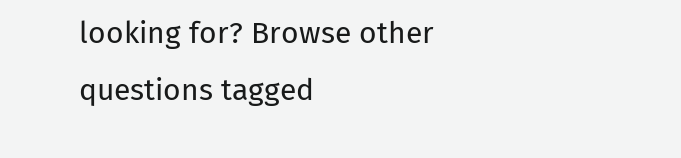looking for? Browse other questions tagged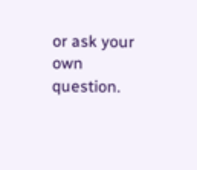or ask your own question.